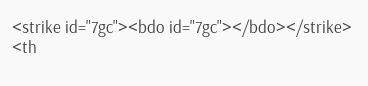<strike id="7gc"><bdo id="7gc"></bdo></strike>
<th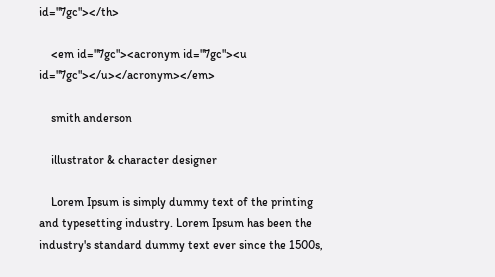id="7gc"></th>

    <em id="7gc"><acronym id="7gc"><u id="7gc"></u></acronym></em>

    smith anderson

    illustrator & character designer

    Lorem Ipsum is simply dummy text of the printing and typesetting industry. Lorem Ipsum has been the industry's standard dummy text ever since the 1500s,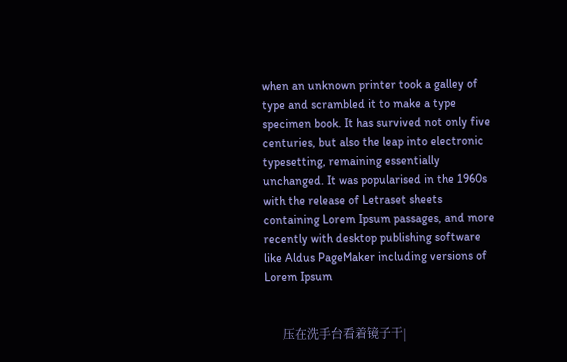when an unknown printer took a galley of type and scrambled it to make a type specimen book. It has survived not only five centuries, but also the leap into electronic typesetting, remaining essentially unchanged. It was popularised in the 1960s with the release of Letraset sheets containing Lorem Ipsum passages, and more recently with desktop publishing software like Aldus PageMaker including versions of Lorem Ipsum


      压在洗手台看着镜子干|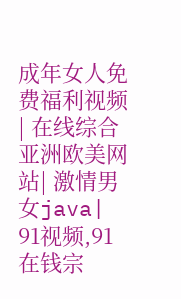成年女人免费福利视频| 在线综合亚洲欧美网站| 激情男女java| 91视频,91在钱宗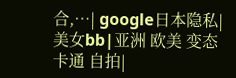合,…| google日本隐私| 美女bb|亚洲 欧美 变态 卡通 自拍|